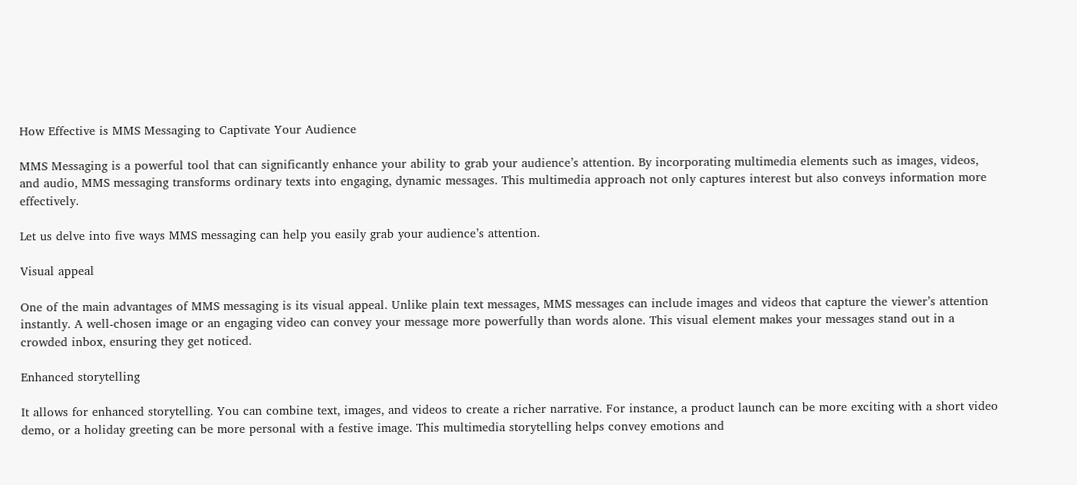How Effective is MMS Messaging to Captivate Your Audience

MMS Messaging is a powerful tool that can significantly enhance your ability to grab your audience’s attention. By incorporating multimedia elements such as images, videos, and audio, MMS messaging transforms ordinary texts into engaging, dynamic messages. This multimedia approach not only captures interest but also conveys information more effectively.

Let us delve into five ways MMS messaging can help you easily grab your audience’s attention.

Visual appeal

One of the main advantages of MMS messaging is its visual appeal. Unlike plain text messages, MMS messages can include images and videos that capture the viewer’s attention instantly. A well-chosen image or an engaging video can convey your message more powerfully than words alone. This visual element makes your messages stand out in a crowded inbox, ensuring they get noticed.

Enhanced storytelling

It allows for enhanced storytelling. You can combine text, images, and videos to create a richer narrative. For instance, a product launch can be more exciting with a short video demo, or a holiday greeting can be more personal with a festive image. This multimedia storytelling helps convey emotions and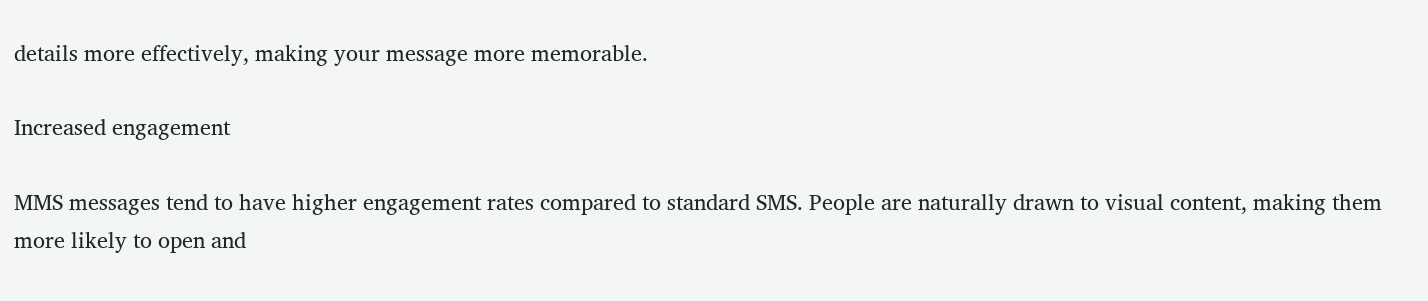details more effectively, making your message more memorable.

Increased engagement

MMS messages tend to have higher engagement rates compared to standard SMS. People are naturally drawn to visual content, making them more likely to open and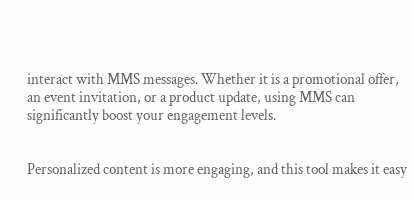interact with MMS messages. Whether it is a promotional offer, an event invitation, or a product update, using MMS can significantly boost your engagement levels.


Personalized content is more engaging, and this tool makes it easy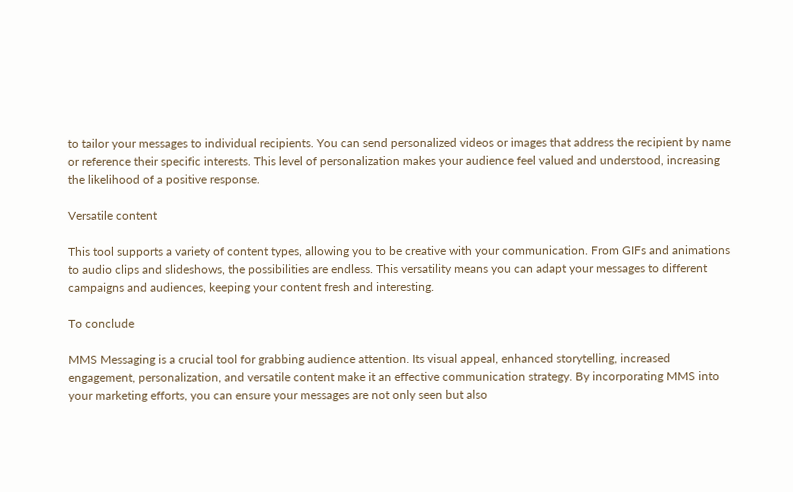to tailor your messages to individual recipients. You can send personalized videos or images that address the recipient by name or reference their specific interests. This level of personalization makes your audience feel valued and understood, increasing the likelihood of a positive response.

Versatile content

This tool supports a variety of content types, allowing you to be creative with your communication. From GIFs and animations to audio clips and slideshows, the possibilities are endless. This versatility means you can adapt your messages to different campaigns and audiences, keeping your content fresh and interesting.

To conclude

MMS Messaging is a crucial tool for grabbing audience attention. Its visual appeal, enhanced storytelling, increased engagement, personalization, and versatile content make it an effective communication strategy. By incorporating MMS into your marketing efforts, you can ensure your messages are not only seen but also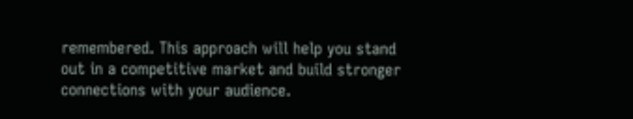remembered. This approach will help you stand out in a competitive market and build stronger connections with your audience.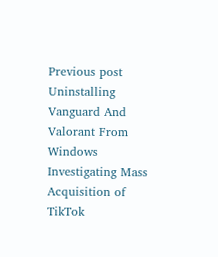Previous post Uninstalling Vanguard And Valorant From Windows
Investigating Mass Acquisition of TikTok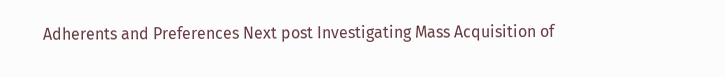Adherents and Preferences Next post Investigating Mass Acquisition of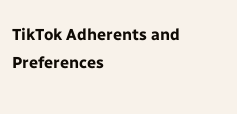TikTok Adherents and Preferences